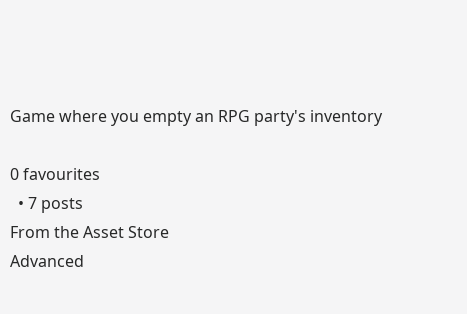Game where you empty an RPG party's inventory

0 favourites
  • 7 posts
From the Asset Store
Advanced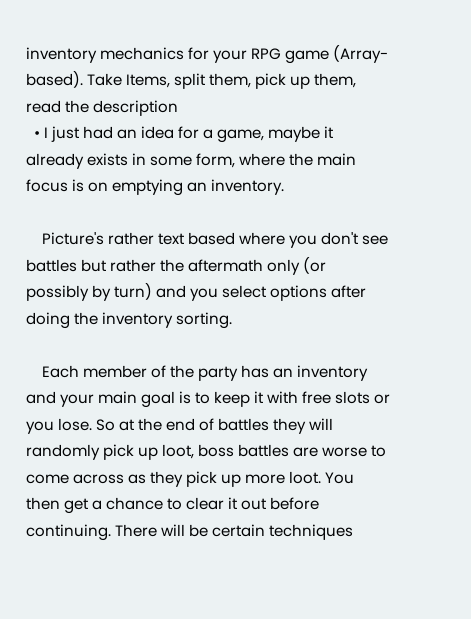inventory mechanics for your RPG game (Array-based). Take Items, split them, pick up them, read the description
  • I just had an idea for a game, maybe it already exists in some form, where the main focus is on emptying an inventory.

    Picture's rather text based where you don't see battles but rather the aftermath only (or possibly by turn) and you select options after doing the inventory sorting.

    Each member of the party has an inventory and your main goal is to keep it with free slots or you lose. So at the end of battles they will randomly pick up loot, boss battles are worse to come across as they pick up more loot. You then get a chance to clear it out before continuing. There will be certain techniques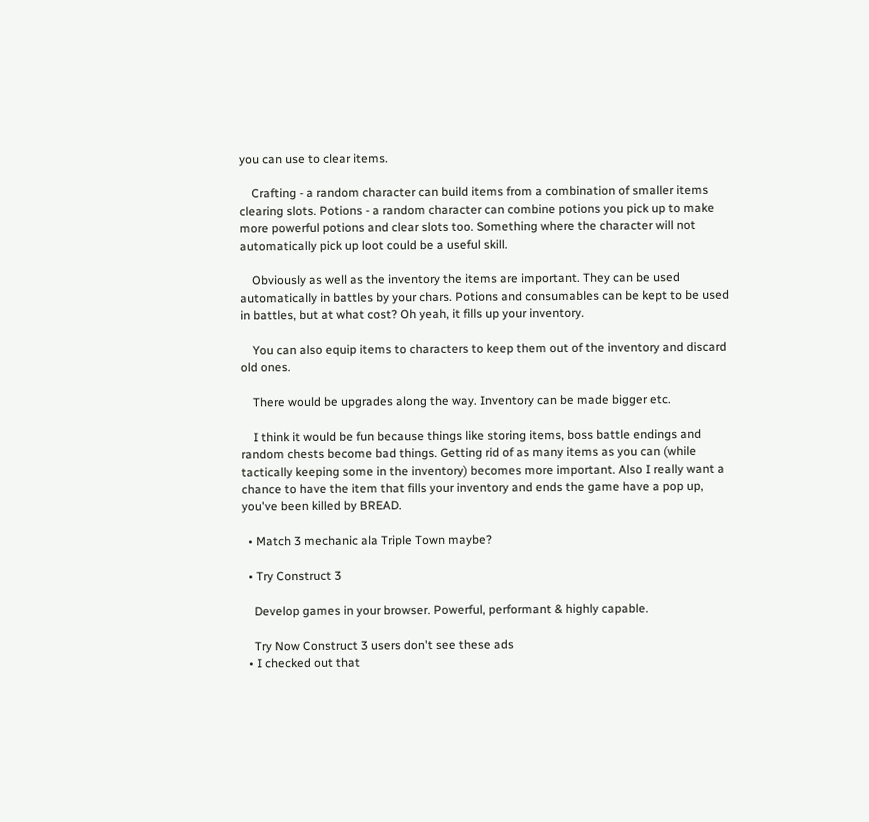you can use to clear items.

    Crafting - a random character can build items from a combination of smaller items clearing slots. Potions - a random character can combine potions you pick up to make more powerful potions and clear slots too. Something where the character will not automatically pick up loot could be a useful skill.

    Obviously as well as the inventory the items are important. They can be used automatically in battles by your chars. Potions and consumables can be kept to be used in battles, but at what cost? Oh yeah, it fills up your inventory.

    You can also equip items to characters to keep them out of the inventory and discard old ones.

    There would be upgrades along the way. Inventory can be made bigger etc.

    I think it would be fun because things like storing items, boss battle endings and random chests become bad things. Getting rid of as many items as you can (while tactically keeping some in the inventory) becomes more important. Also I really want a chance to have the item that fills your inventory and ends the game have a pop up, you've been killed by BREAD.

  • Match 3 mechanic ala Triple Town maybe?

  • Try Construct 3

    Develop games in your browser. Powerful, performant & highly capable.

    Try Now Construct 3 users don't see these ads
  • I checked out that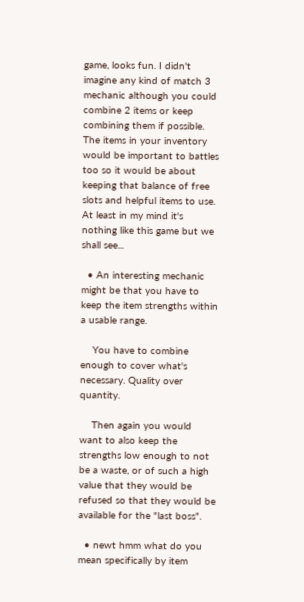game, looks fun. I didn't imagine any kind of match 3 mechanic although you could combine 2 items or keep combining them if possible. The items in your inventory would be important to battles too so it would be about keeping that balance of free slots and helpful items to use. At least in my mind it's nothing like this game but we shall see...

  • An interesting mechanic might be that you have to keep the item strengths within a usable range.

    You have to combine enough to cover what's necessary. Quality over quantity.

    Then again you would want to also keep the strengths low enough to not be a waste, or of such a high value that they would be refused so that they would be available for the "last boss".

  • newt hmm what do you mean specifically by item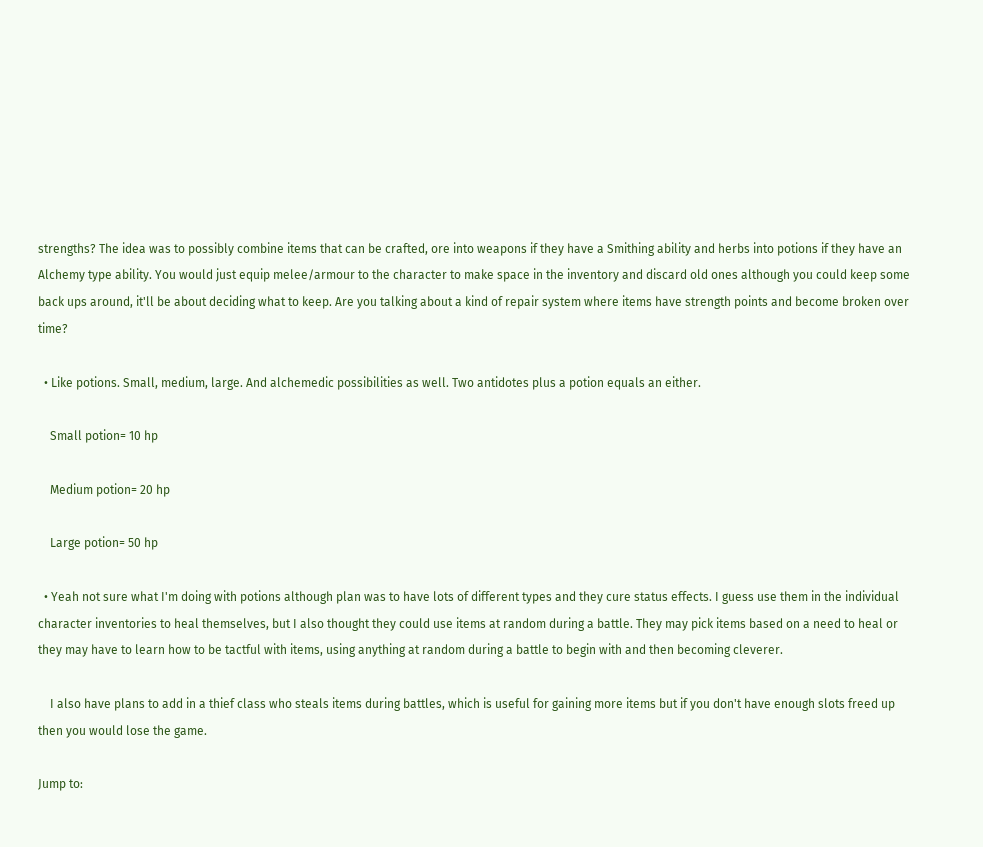strengths? The idea was to possibly combine items that can be crafted, ore into weapons if they have a Smithing ability and herbs into potions if they have an Alchemy type ability. You would just equip melee/armour to the character to make space in the inventory and discard old ones although you could keep some back ups around, it'll be about deciding what to keep. Are you talking about a kind of repair system where items have strength points and become broken over time?

  • Like potions. Small, medium, large. And alchemedic possibilities as well. Two antidotes plus a potion equals an either.

    Small potion= 10 hp

    Medium potion= 20 hp

    Large potion= 50 hp

  • Yeah not sure what I'm doing with potions although plan was to have lots of different types and they cure status effects. I guess use them in the individual character inventories to heal themselves, but I also thought they could use items at random during a battle. They may pick items based on a need to heal or they may have to learn how to be tactful with items, using anything at random during a battle to begin with and then becoming cleverer.

    I also have plans to add in a thief class who steals items during battles, which is useful for gaining more items but if you don't have enough slots freed up then you would lose the game.

Jump to: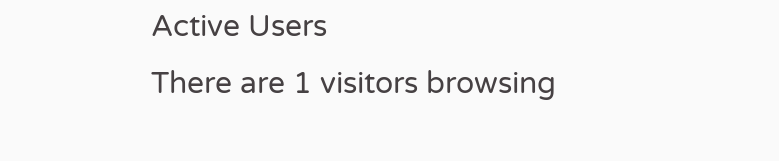Active Users
There are 1 visitors browsing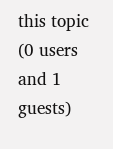this topic (0 users and 1 guests)